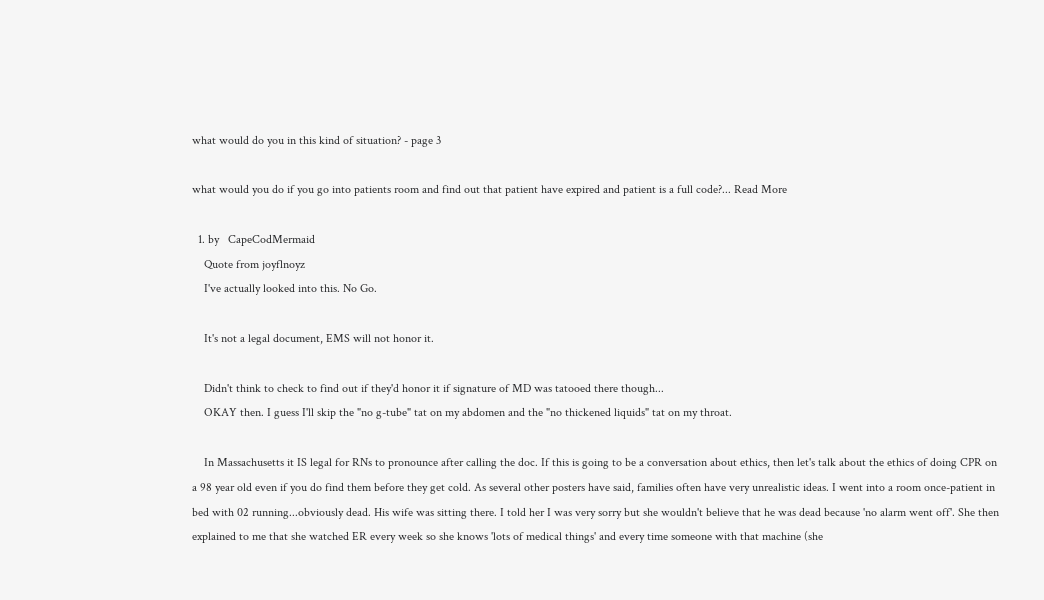what would do you in this kind of situation? - page 3

what would you do if you go into patients room and find out that patient have expired and patient is a full code?... Read More

  1. by   CapeCodMermaid
    Quote from joyflnoyz
    I've actually looked into this. No Go.

    It's not a legal document, EMS will not honor it.

    Didn't think to check to find out if they'd honor it if signature of MD was tatooed there though...
    OKAY then. I guess I'll skip the "no g-tube" tat on my abdomen and the "no thickened liquids" tat on my throat.

    In Massachusetts it IS legal for RNs to pronounce after calling the doc. If this is going to be a conversation about ethics, then let's talk about the ethics of doing CPR on a 98 year old even if you do find them before they get cold. As several other posters have said, families often have very unrealistic ideas. I went into a room once-patient in bed with 02 running...obviously dead. His wife was sitting there. I told her I was very sorry but she wouldn't believe that he was dead because 'no alarm went off'. She then explained to me that she watched ER every week so she knows 'lots of medical things' and every time someone with that machine (she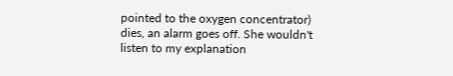pointed to the oxygen concentrator) dies, an alarm goes off. She wouldn't listen to my explanation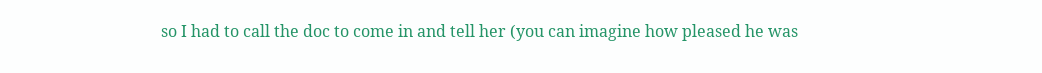so I had to call the doc to come in and tell her (you can imagine how pleased he was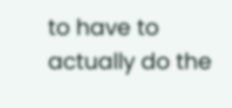to have to actually do the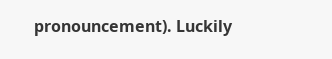pronouncement). Luckily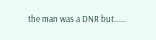the man was a DNR but......